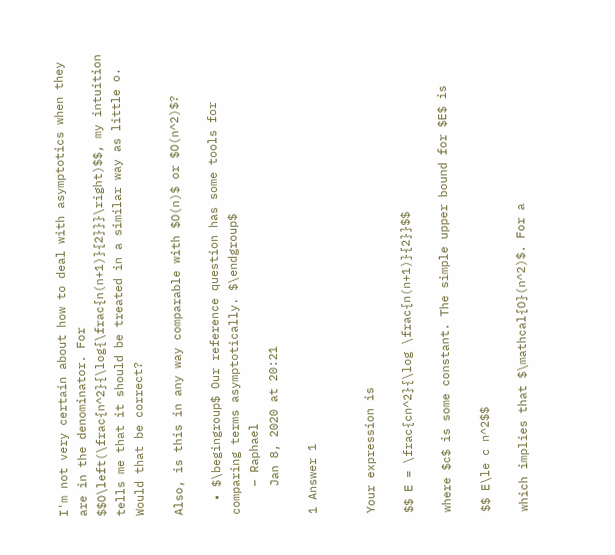I'm not very certain about how to deal with asymptotics when they are in the denominator. For $$O\left(\frac{n^2}{\log{\frac{n(n+1)}{2}}}\right)$$, my intuition tells me that it should be treated in a similar way as little o. Would that be correct?

Also, is this in any way comparable with $O(n)$ or $O(n^2)$?

  • $\begingroup$ Our reference question has some tools for comparing terms asymptotically. $\endgroup$
    – Raphael
    Jan 8, 2020 at 20:21

1 Answer 1


Your expression is

$$ E = \frac{cn^2}{\log \frac{n(n+1)}{2}}$$

where $c$ is some constant. The simple upper bound for $E$ is

$$ E\le c n^2$$

which implies that $\mathcal{O}(n^2)$. For a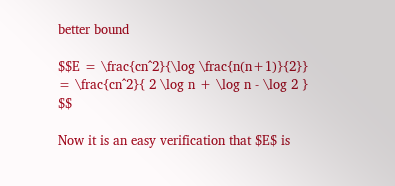better bound

$$E = \frac{cn^2}{\log \frac{n(n+1)}{2}} = \frac{cn^2}{ 2 \log n + \log n - \log 2 } $$

Now it is an easy verification that $E$ is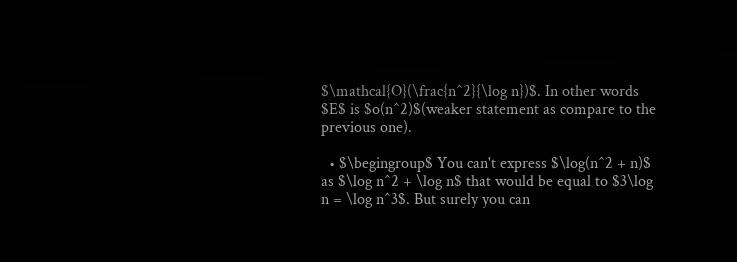$\mathcal{O}(\frac{n^2}{\log n})$. In other words $E$ is $o(n^2)$(weaker statement as compare to the previous one).

  • $\begingroup$ You can't express $\log(n^2 + n)$ as $\log n^2 + \log n$ that would be equal to $3\log n = \log n^3$. But surely you can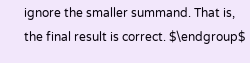ignore the smaller summand. That is, the final result is correct. $\endgroup$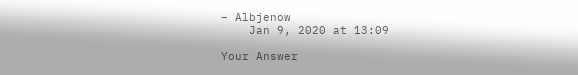– Albjenow
    Jan 9, 2020 at 13:09

Your Answer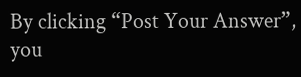By clicking “Post Your Answer”, you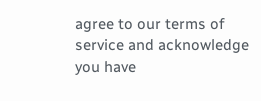agree to our terms of service and acknowledge you have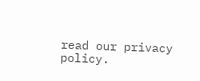read our privacy policy.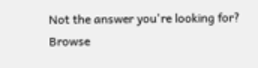Not the answer you're looking for? Browse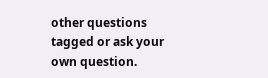other questions tagged or ask your own question.